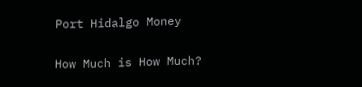Port Hidalgo Money

How Much is How Much?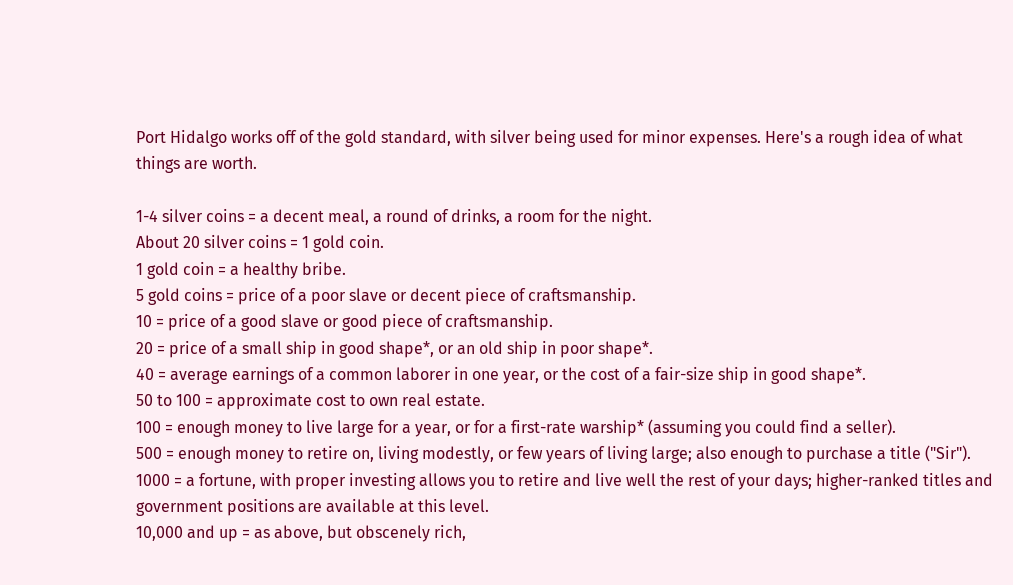Port Hidalgo works off of the gold standard, with silver being used for minor expenses. Here's a rough idea of what things are worth.

1-4 silver coins = a decent meal, a round of drinks, a room for the night.
About 20 silver coins = 1 gold coin.
1 gold coin = a healthy bribe.
5 gold coins = price of a poor slave or decent piece of craftsmanship.
10 = price of a good slave or good piece of craftsmanship.
20 = price of a small ship in good shape*, or an old ship in poor shape*.
40 = average earnings of a common laborer in one year, or the cost of a fair-size ship in good shape*.
50 to 100 = approximate cost to own real estate.
100 = enough money to live large for a year, or for a first-rate warship* (assuming you could find a seller).
500 = enough money to retire on, living modestly, or few years of living large; also enough to purchase a title ("Sir").
1000 = a fortune, with proper investing allows you to retire and live well the rest of your days; higher-ranked titles and government positions are available at this level.
10,000 and up = as above, but obscenely rich,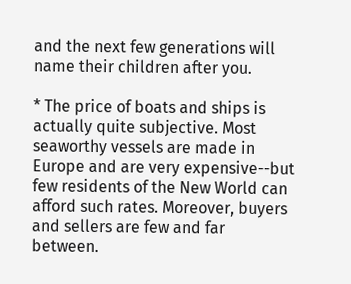and the next few generations will name their children after you.

* The price of boats and ships is actually quite subjective. Most seaworthy vessels are made in Europe and are very expensive--but few residents of the New World can afford such rates. Moreover, buyers and sellers are few and far between.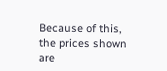Because of this, the prices shown are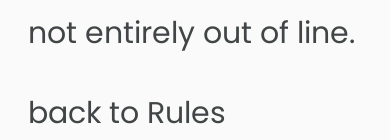not entirely out of line.

back to Rules